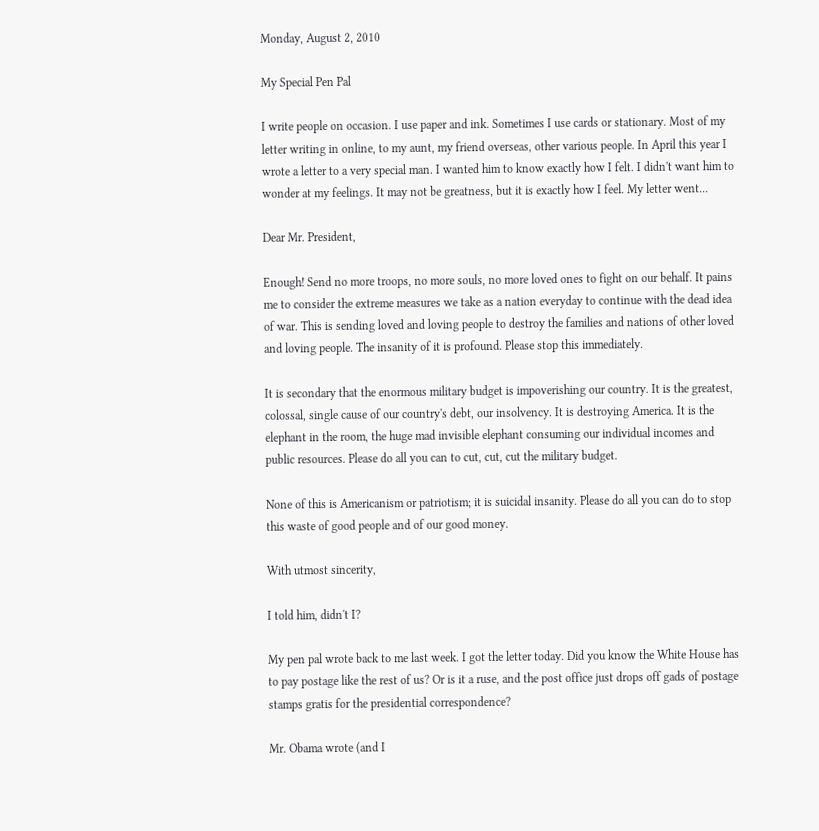Monday, August 2, 2010

My Special Pen Pal

I write people on occasion. I use paper and ink. Sometimes I use cards or stationary. Most of my letter writing in online, to my aunt, my friend overseas, other various people. In April this year I wrote a letter to a very special man. I wanted him to know exactly how I felt. I didn't want him to wonder at my feelings. It may not be greatness, but it is exactly how I feel. My letter went...

Dear Mr. President,

Enough! Send no more troops, no more souls, no more loved ones to fight on our behalf. It pains me to consider the extreme measures we take as a nation everyday to continue with the dead idea of war. This is sending loved and loving people to destroy the families and nations of other loved and loving people. The insanity of it is profound. Please stop this immediately.

It is secondary that the enormous military budget is impoverishing our country. It is the greatest, colossal, single cause of our country's debt, our insolvency. It is destroying America. It is the elephant in the room, the huge mad invisible elephant consuming our individual incomes and public resources. Please do all you can to cut, cut, cut the military budget.

None of this is Americanism or patriotism; it is suicidal insanity. Please do all you can do to stop this waste of good people and of our good money.

With utmost sincerity,

I told him, didn't I?

My pen pal wrote back to me last week. I got the letter today. Did you know the White House has to pay postage like the rest of us? Or is it a ruse, and the post office just drops off gads of postage stamps gratis for the presidential correspondence?

Mr. Obama wrote (and I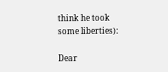think he took some liberties):

Dear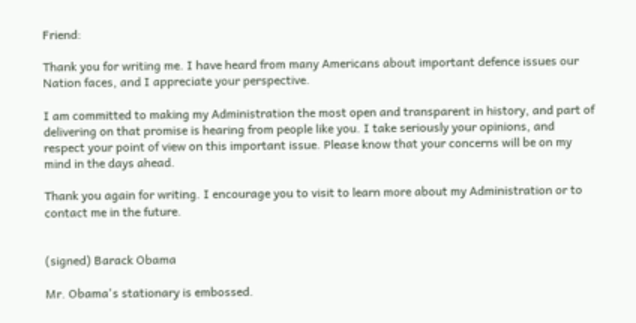Friend:

Thank you for writing me. I have heard from many Americans about important defence issues our Nation faces, and I appreciate your perspective.

I am committed to making my Administration the most open and transparent in history, and part of delivering on that promise is hearing from people like you. I take seriously your opinions, and respect your point of view on this important issue. Please know that your concerns will be on my mind in the days ahead.

Thank you again for writing. I encourage you to visit to learn more about my Administration or to contact me in the future.


(signed) Barack Obama

Mr. Obama's stationary is embossed.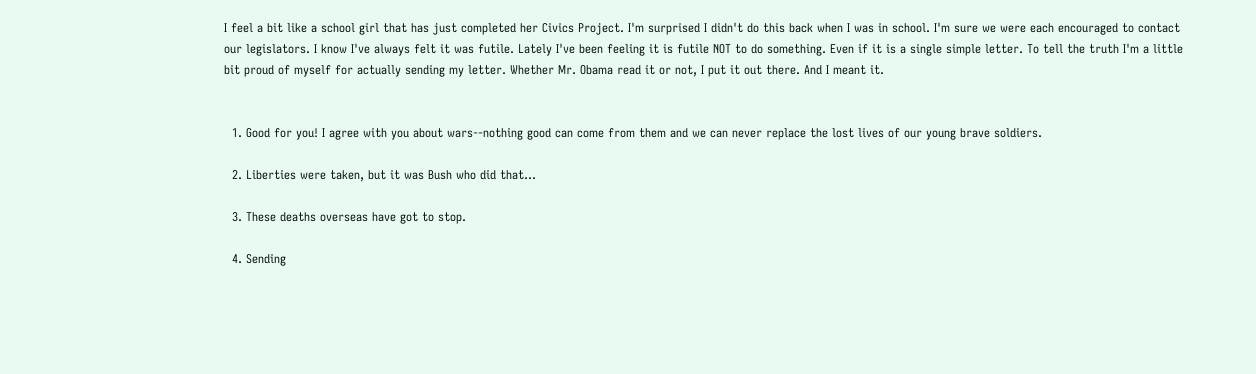I feel a bit like a school girl that has just completed her Civics Project. I'm surprised I didn't do this back when I was in school. I'm sure we were each encouraged to contact our legislators. I know I've always felt it was futile. Lately I've been feeling it is futile NOT to do something. Even if it is a single simple letter. To tell the truth I'm a little bit proud of myself for actually sending my letter. Whether Mr. Obama read it or not, I put it out there. And I meant it.


  1. Good for you! I agree with you about wars--nothing good can come from them and we can never replace the lost lives of our young brave soldiers.

  2. Liberties were taken, but it was Bush who did that...

  3. These deaths overseas have got to stop.

  4. Sending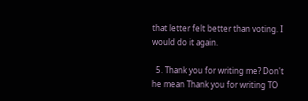that letter felt better than voting. I would do it again.

  5. Thank you for writing me? Don't he mean Thank you for writing TO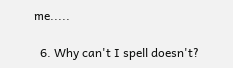me.....

  6. Why can't I spell doesn't?